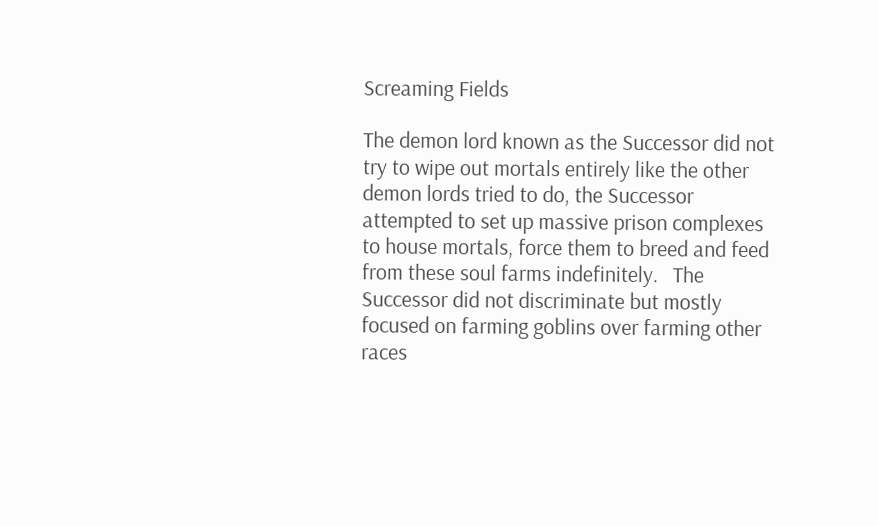Screaming Fields

The demon lord known as the Successor did not try to wipe out mortals entirely like the other demon lords tried to do, the Successor attempted to set up massive prison complexes to house mortals, force them to breed and feed from these soul farms indefinitely.   The Successor did not discriminate but mostly focused on farming goblins over farming other races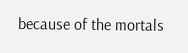because of the mortals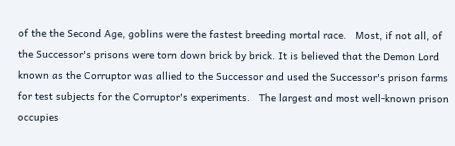of the the Second Age, goblins were the fastest breeding mortal race.   Most, if not all, of the Successor's prisons were torn down brick by brick. It is believed that the Demon Lord known as the Corruptor was allied to the Successor and used the Successor's prison farms for test subjects for the Corruptor's experiments.   The largest and most well-known prison occupies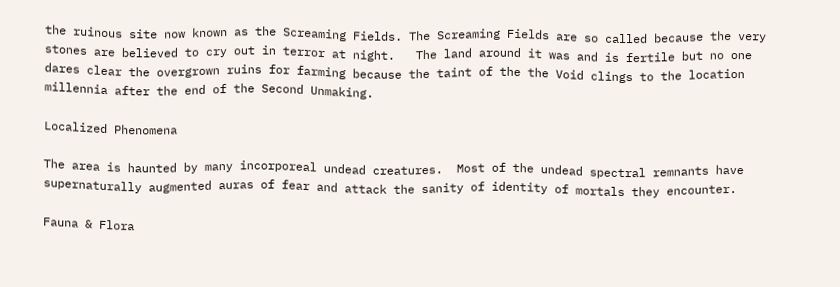the ruinous site now known as the Screaming Fields. The Screaming Fields are so called because the very stones are believed to cry out in terror at night.   The land around it was and is fertile but no one dares clear the overgrown ruins for farming because the taint of the the Void clings to the location millennia after the end of the Second Unmaking.

Localized Phenomena

The area is haunted by many incorporeal undead creatures.  Most of the undead spectral remnants have supernaturally augmented auras of fear and attack the sanity of identity of mortals they encounter.

Fauna & Flora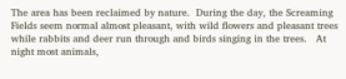The area has been reclaimed by nature.  During the day, the Screaming Fields seem normal almost pleasant, with wild flowers and pleasant trees while rabbits and deer run through and birds singing in the trees.   At night most animals,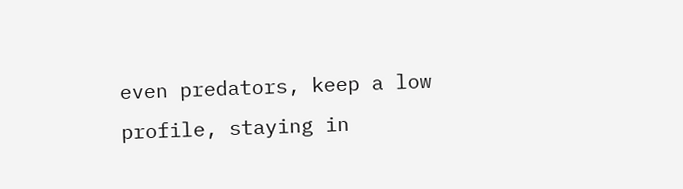even predators, keep a low profile, staying in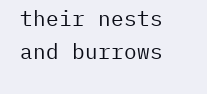their nests and burrows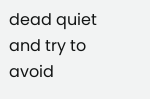dead quiet and try to avoid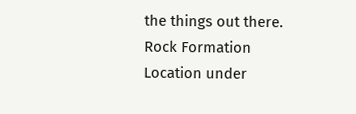the things out there.
Rock Formation
Location under